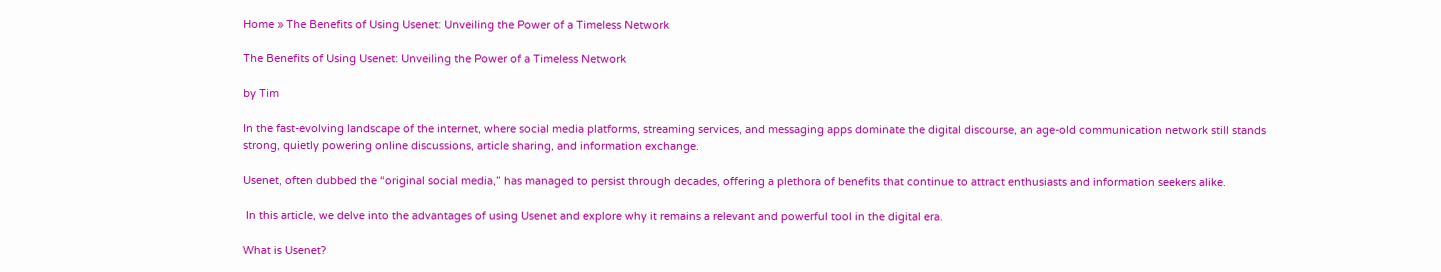Home » The Benefits of Using Usenet: Unveiling the Power of a Timeless Network

The Benefits of Using Usenet: Unveiling the Power of a Timeless Network

by Tim

In the fast-evolving landscape of the internet, where social media platforms, streaming services, and messaging apps dominate the digital discourse, an age-old communication network still stands strong, quietly powering online discussions, article sharing, and information exchange.

Usenet, often dubbed the “original social media,” has managed to persist through decades, offering a plethora of benefits that continue to attract enthusiasts and information seekers alike.

 In this article, we delve into the advantages of using Usenet and explore why it remains a relevant and powerful tool in the digital era.

What is Usenet?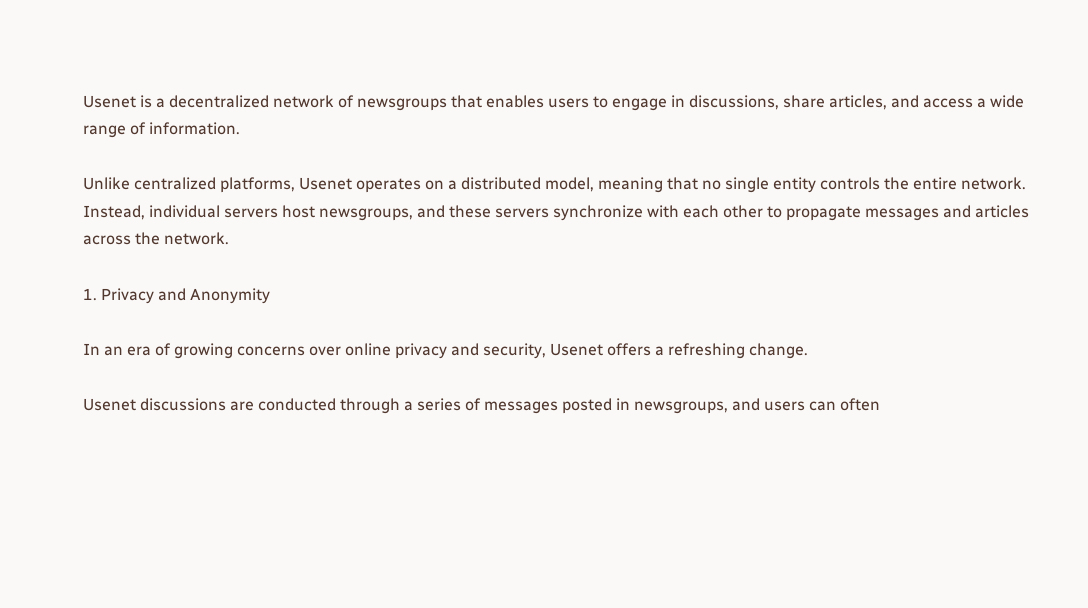Usenet is a decentralized network of newsgroups that enables users to engage in discussions, share articles, and access a wide range of information.

Unlike centralized platforms, Usenet operates on a distributed model, meaning that no single entity controls the entire network. Instead, individual servers host newsgroups, and these servers synchronize with each other to propagate messages and articles across the network.

1. Privacy and Anonymity

In an era of growing concerns over online privacy and security, Usenet offers a refreshing change.

Usenet discussions are conducted through a series of messages posted in newsgroups, and users can often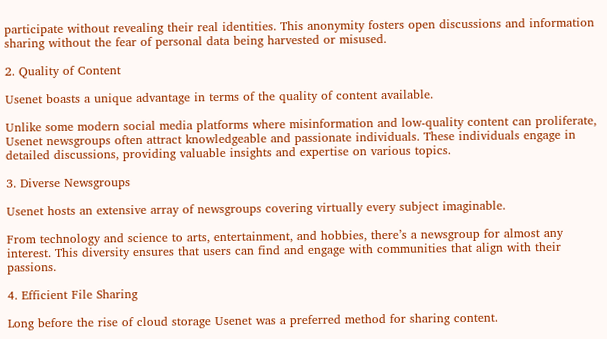participate without revealing their real identities. This anonymity fosters open discussions and information sharing without the fear of personal data being harvested or misused.

2. Quality of Content

Usenet boasts a unique advantage in terms of the quality of content available.

Unlike some modern social media platforms where misinformation and low-quality content can proliferate, Usenet newsgroups often attract knowledgeable and passionate individuals. These individuals engage in detailed discussions, providing valuable insights and expertise on various topics.

3. Diverse Newsgroups

Usenet hosts an extensive array of newsgroups covering virtually every subject imaginable.

From technology and science to arts, entertainment, and hobbies, there’s a newsgroup for almost any interest. This diversity ensures that users can find and engage with communities that align with their passions.

4. Efficient File Sharing

Long before the rise of cloud storage Usenet was a preferred method for sharing content.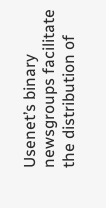Usenet’s binary newsgroups facilitate the distribution of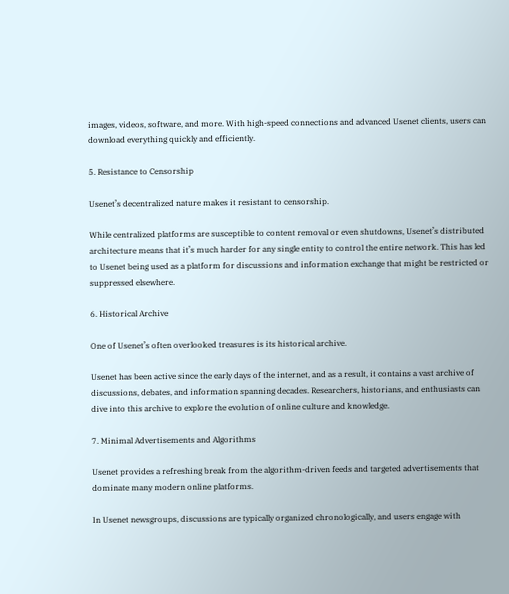images, videos, software, and more. With high-speed connections and advanced Usenet clients, users can download everything quickly and efficiently.

5. Resistance to Censorship

Usenet’s decentralized nature makes it resistant to censorship.

While centralized platforms are susceptible to content removal or even shutdowns, Usenet’s distributed architecture means that it’s much harder for any single entity to control the entire network. This has led to Usenet being used as a platform for discussions and information exchange that might be restricted or suppressed elsewhere.

6. Historical Archive

One of Usenet’s often overlooked treasures is its historical archive.

Usenet has been active since the early days of the internet, and as a result, it contains a vast archive of discussions, debates, and information spanning decades. Researchers, historians, and enthusiasts can dive into this archive to explore the evolution of online culture and knowledge.

7. Minimal Advertisements and Algorithms

Usenet provides a refreshing break from the algorithm-driven feeds and targeted advertisements that dominate many modern online platforms.

In Usenet newsgroups, discussions are typically organized chronologically, and users engage with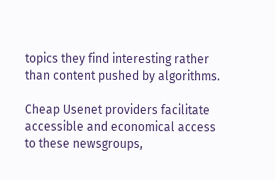topics they find interesting rather than content pushed by algorithms.

Cheap Usenet providers facilitate accessible and economical access to these newsgroups,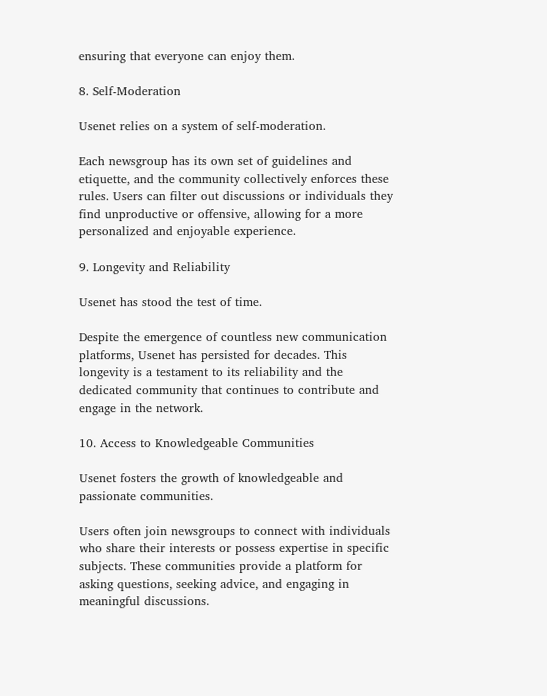ensuring that everyone can enjoy them.

8. Self-Moderation

Usenet relies on a system of self-moderation.

Each newsgroup has its own set of guidelines and etiquette, and the community collectively enforces these rules. Users can filter out discussions or individuals they find unproductive or offensive, allowing for a more personalized and enjoyable experience.

9. Longevity and Reliability

Usenet has stood the test of time.

Despite the emergence of countless new communication platforms, Usenet has persisted for decades. This longevity is a testament to its reliability and the dedicated community that continues to contribute and engage in the network.

10. Access to Knowledgeable Communities

Usenet fosters the growth of knowledgeable and passionate communities.

Users often join newsgroups to connect with individuals who share their interests or possess expertise in specific subjects. These communities provide a platform for asking questions, seeking advice, and engaging in meaningful discussions.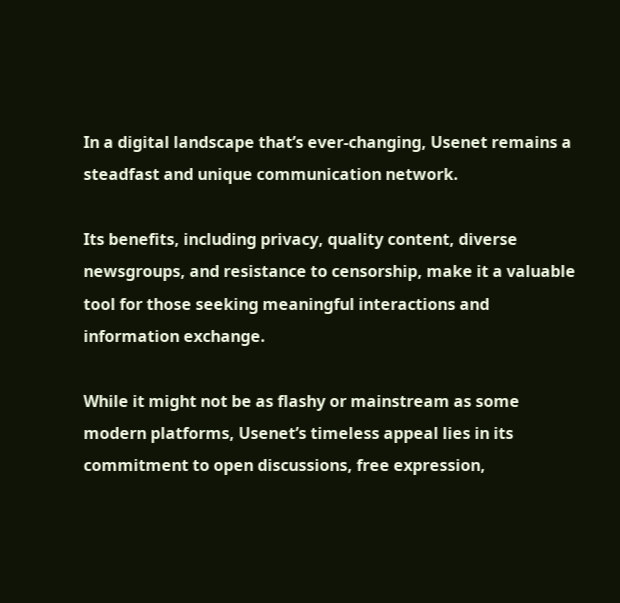In a digital landscape that’s ever-changing, Usenet remains a steadfast and unique communication network.

Its benefits, including privacy, quality content, diverse newsgroups, and resistance to censorship, make it a valuable tool for those seeking meaningful interactions and information exchange.

While it might not be as flashy or mainstream as some modern platforms, Usenet’s timeless appeal lies in its commitment to open discussions, free expression,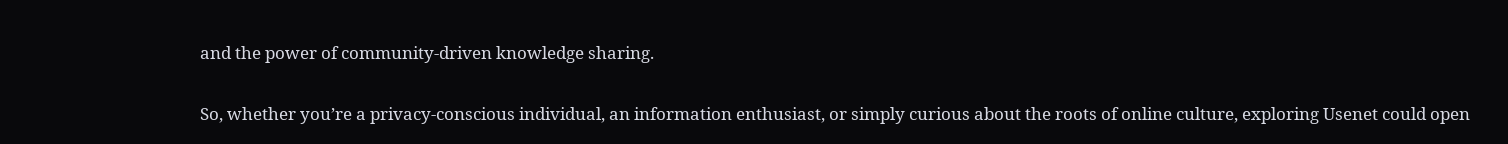and the power of community-driven knowledge sharing.

So, whether you’re a privacy-conscious individual, an information enthusiast, or simply curious about the roots of online culture, exploring Usenet could open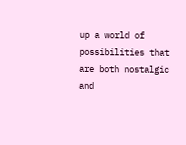up a world of possibilities that are both nostalgic and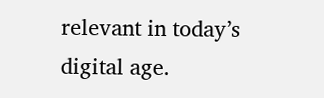relevant in today’s digital age.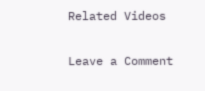Related Videos

Leave a Comment